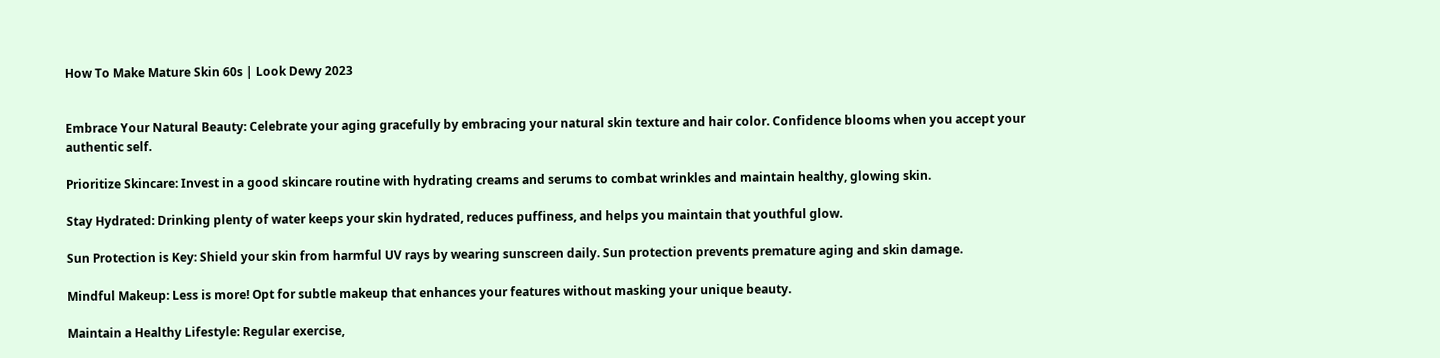How To Make Mature Skin 60s | Look Dewy 2023


Embrace Your Natural Beauty: Celebrate your aging gracefully by embracing your natural skin texture and hair color. Confidence blooms when you accept your authentic self.

Prioritize Skincare: Invest in a good skincare routine with hydrating creams and serums to combat wrinkles and maintain healthy, glowing skin.

Stay Hydrated: Drinking plenty of water keeps your skin hydrated, reduces puffiness, and helps you maintain that youthful glow.

Sun Protection is Key: Shield your skin from harmful UV rays by wearing sunscreen daily. Sun protection prevents premature aging and skin damage.

Mindful Makeup: Less is more! Opt for subtle makeup that enhances your features without masking your unique beauty.

Maintain a Healthy Lifestyle: Regular exercise,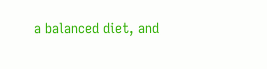a balanced diet, and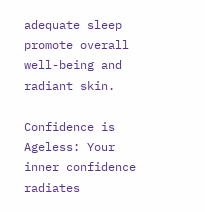adequate sleep promote overall well-being and radiant skin.

Confidence is Ageless: Your inner confidence radiates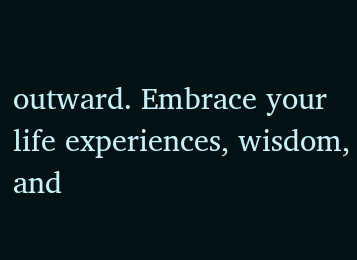outward. Embrace your life experiences, wisdom, and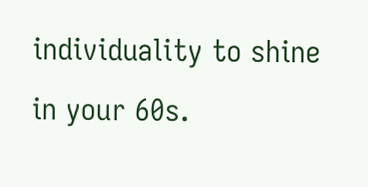individuality to shine in your 60s.